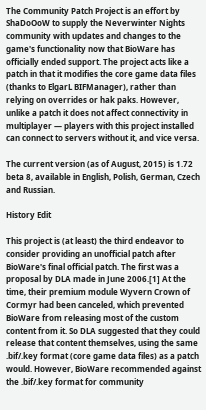The Community Patch Project is an effort by ShaDoOoW to supply the Neverwinter Nights community with updates and changes to the game's functionality now that BioWare has officially ended support. The project acts like a patch in that it modifies the core game data files (thanks to ElgarL BIFManager), rather than relying on overrides or hak paks. However, unlike a patch it does not affect connectivity in multiplayer — players with this project installed can connect to servers without it, and vice versa.

The current version (as of August, 2015) is 1.72 beta 8, available in English, Polish, German, Czech and Russian.

History Edit

This project is (at least) the third endeavor to consider providing an unofficial patch after BioWare's final official patch. The first was a proposal by DLA made in June 2006.[1] At the time, their premium module Wyvern Crown of Cormyr had been canceled, which prevented BioWare from releasing most of the custom content from it. So DLA suggested that they could release that content themselves, using the same .bif/.key format (core game data files) as a patch would. However, BioWare recommended against the .bif/.key format for community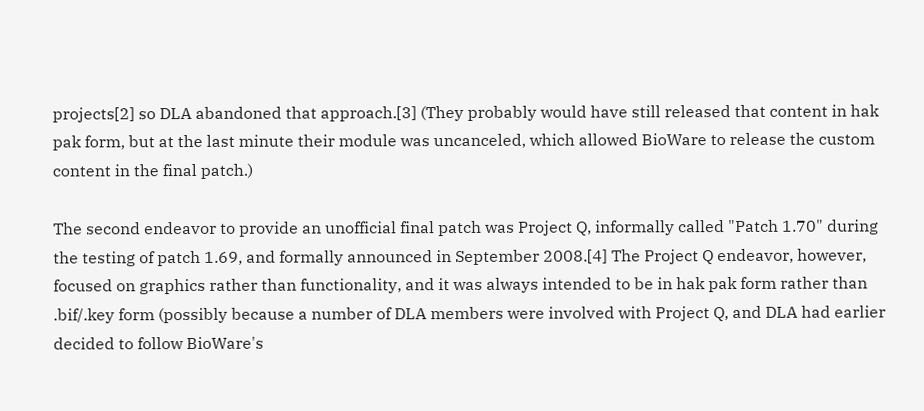projects[2] so DLA abandoned that approach.[3] (They probably would have still released that content in hak pak form, but at the last minute their module was uncanceled, which allowed BioWare to release the custom content in the final patch.)

The second endeavor to provide an unofficial final patch was Project Q, informally called "Patch 1.70" during the testing of patch 1.69, and formally announced in September 2008.[4] The Project Q endeavor, however, focused on graphics rather than functionality, and it was always intended to be in hak pak form rather than .bif/.key form (possibly because a number of DLA members were involved with Project Q, and DLA had earlier decided to follow BioWare's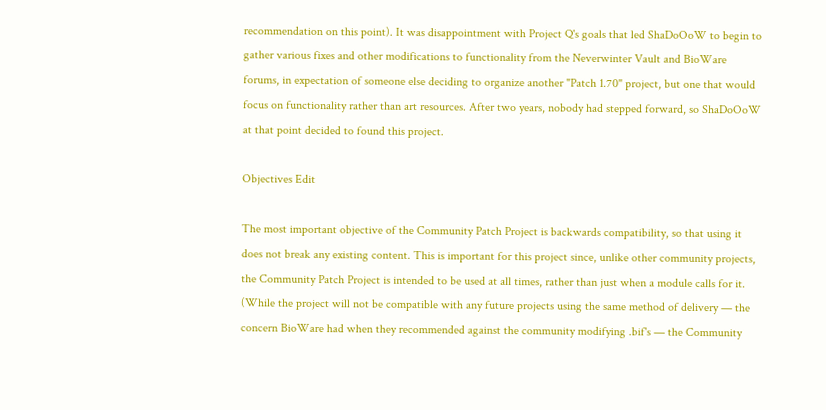recommendation on this point). It was disappointment with Project Q's goals that led ShaDoOoW to begin to gather various fixes and other modifications to functionality from the Neverwinter Vault and BioWare forums, in expectation of someone else deciding to organize another "Patch 1.70" project, but one that would focus on functionality rather than art resources. After two years, nobody had stepped forward, so ShaDoOoW at that point decided to found this project.

Objectives Edit

The most important objective of the Community Patch Project is backwards compatibility, so that using it does not break any existing content. This is important for this project since, unlike other community projects, the Community Patch Project is intended to be used at all times, rather than just when a module calls for it. (While the project will not be compatible with any future projects using the same method of delivery — the concern BioWare had when they recommended against the community modifying .bif's — the Community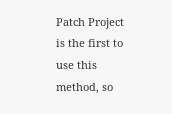Patch Project is the first to use this method, so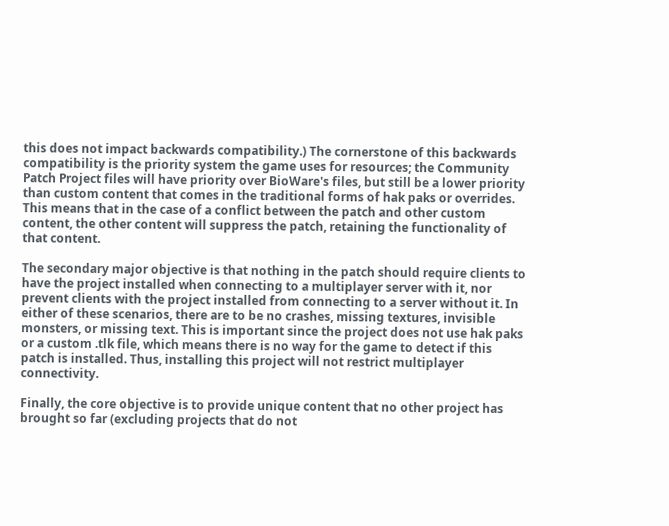this does not impact backwards compatibility.) The cornerstone of this backwards compatibility is the priority system the game uses for resources; the Community Patch Project files will have priority over BioWare's files, but still be a lower priority than custom content that comes in the traditional forms of hak paks or overrides. This means that in the case of a conflict between the patch and other custom content, the other content will suppress the patch, retaining the functionality of that content.

The secondary major objective is that nothing in the patch should require clients to have the project installed when connecting to a multiplayer server with it, nor prevent clients with the project installed from connecting to a server without it. In either of these scenarios, there are to be no crashes, missing textures, invisible monsters, or missing text. This is important since the project does not use hak paks or a custom .tlk file, which means there is no way for the game to detect if this patch is installed. Thus, installing this project will not restrict multiplayer connectivity.

Finally, the core objective is to provide unique content that no other project has brought so far (excluding projects that do not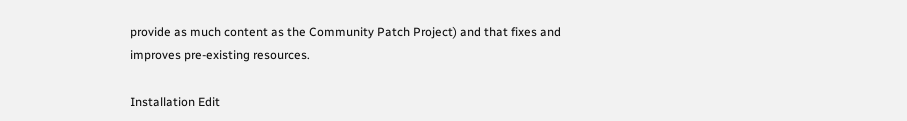provide as much content as the Community Patch Project) and that fixes and improves pre-existing resources.

Installation Edit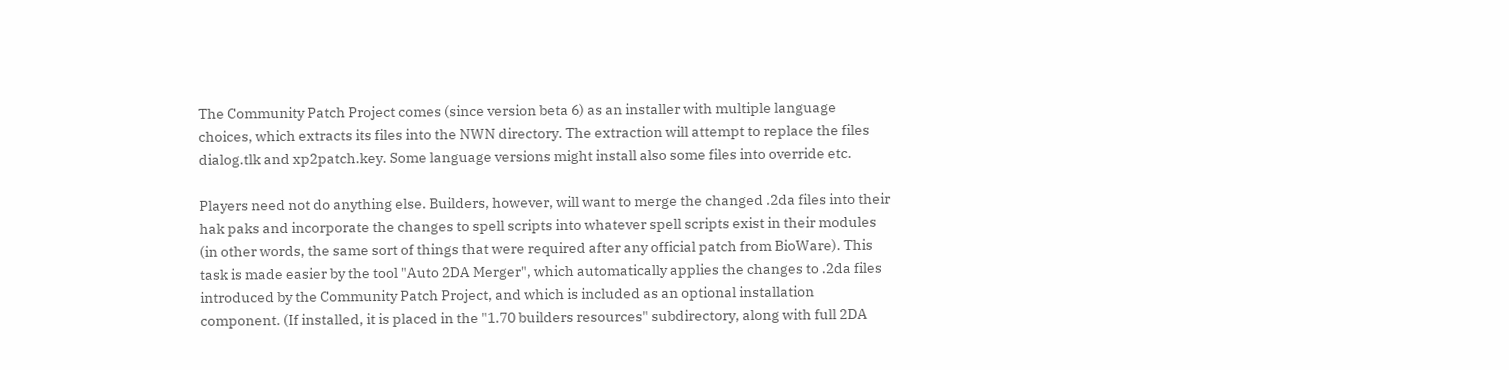The Community Patch Project comes (since version beta 6) as an installer with multiple language choices, which extracts its files into the NWN directory. The extraction will attempt to replace the files dialog.tlk and xp2patch.key. Some language versions might install also some files into override etc.

Players need not do anything else. Builders, however, will want to merge the changed .2da files into their hak paks and incorporate the changes to spell scripts into whatever spell scripts exist in their modules (in other words, the same sort of things that were required after any official patch from BioWare). This task is made easier by the tool "Auto 2DA Merger", which automatically applies the changes to .2da files introduced by the Community Patch Project, and which is included as an optional installation component. (If installed, it is placed in the "1.70 builders resources" subdirectory, along with full 2DA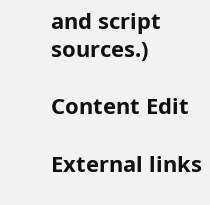and script sources.)

Content Edit

External links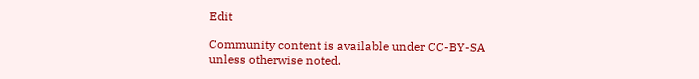Edit

Community content is available under CC-BY-SA unless otherwise noted.